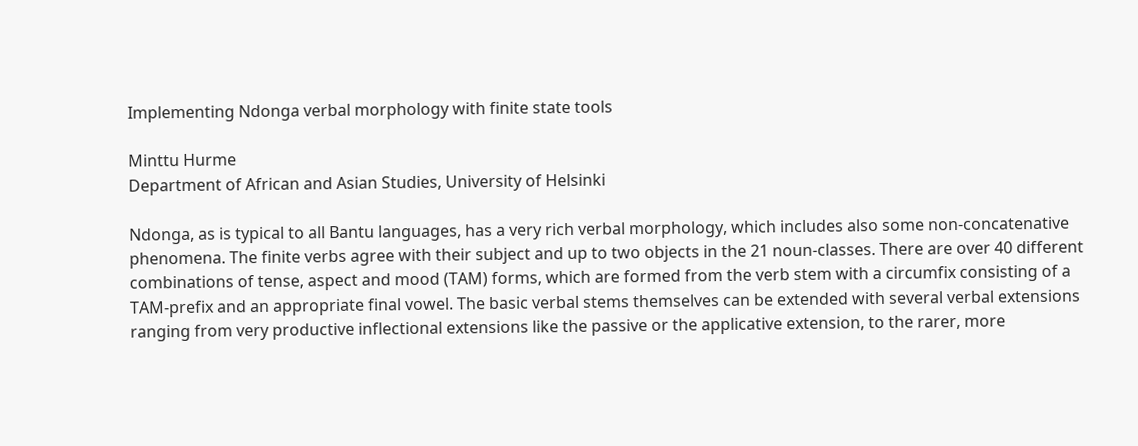Implementing Ndonga verbal morphology with finite state tools

Minttu Hurme
Department of African and Asian Studies, University of Helsinki

Ndonga, as is typical to all Bantu languages, has a very rich verbal morphology, which includes also some non-concatenative phenomena. The finite verbs agree with their subject and up to two objects in the 21 noun-classes. There are over 40 different combinations of tense, aspect and mood (TAM) forms, which are formed from the verb stem with a circumfix consisting of a TAM-prefix and an appropriate final vowel. The basic verbal stems themselves can be extended with several verbal extensions ranging from very productive inflectional extensions like the passive or the applicative extension, to the rarer, more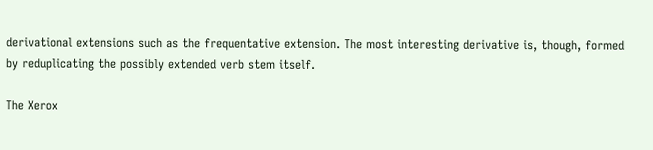derivational extensions such as the frequentative extension. The most interesting derivative is, though, formed by reduplicating the possibly extended verb stem itself.

The Xerox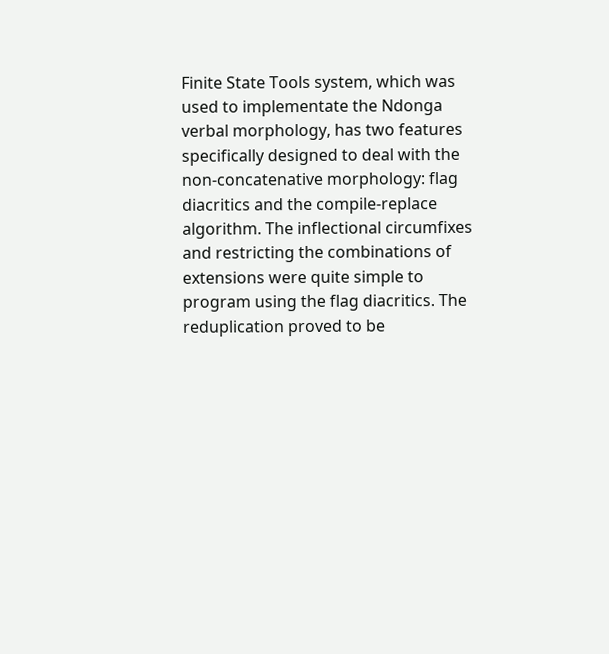Finite State Tools system, which was used to implementate the Ndonga verbal morphology, has two features specifically designed to deal with the non-concatenative morphology: flag diacritics and the compile-replace algorithm. The inflectional circumfixes and restricting the combinations of extensions were quite simple to program using the flag diacritics. The reduplication proved to be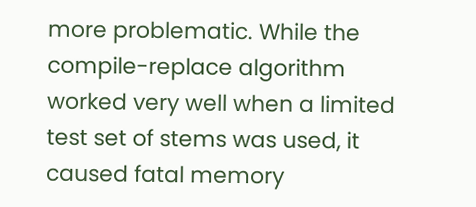more problematic. While the compile-replace algorithm worked very well when a limited test set of stems was used, it caused fatal memory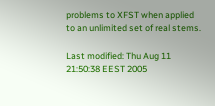problems to XFST when applied to an unlimited set of real stems.

Last modified: Thu Aug 11 21:50:38 EEST 2005